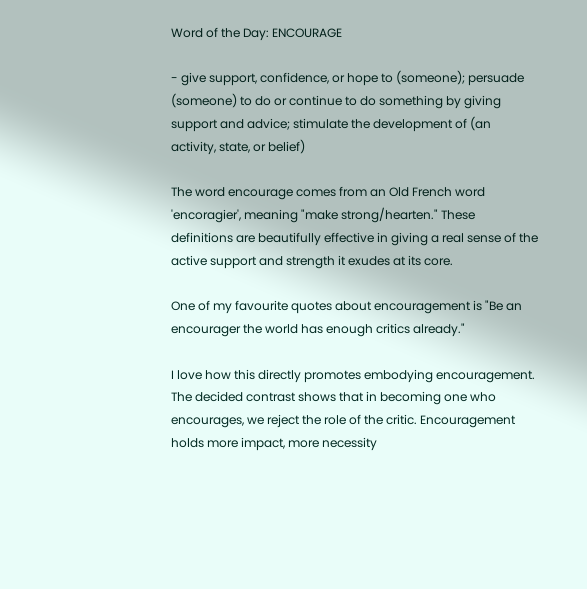Word of the Day: ENCOURAGE

- give support, confidence, or hope to (someone); persuade (someone) to do or continue to do something by giving support and advice; stimulate the development of (an activity, state, or belief)

The word encourage comes from an Old French word 'encoragier', meaning "make strong/hearten." These definitions are beautifully effective in giving a real sense of the active support and strength it exudes at its core.

One of my favourite quotes about encouragement is "Be an encourager the world has enough critics already."

I love how this directly promotes embodying encouragement. The decided contrast shows that in becoming one who encourages, we reject the role of the critic. Encouragement holds more impact, more necessity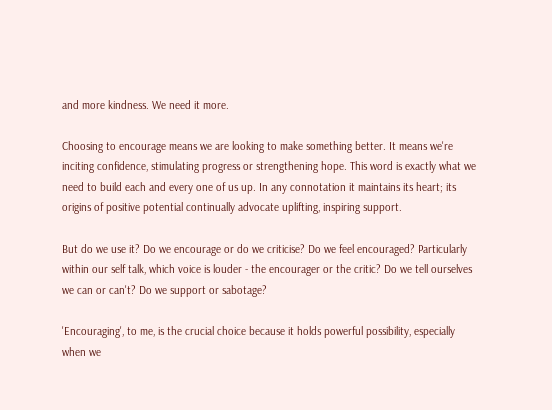and more kindness. We need it more.

Choosing to encourage means we are looking to make something better. It means we're inciting confidence, stimulating progress or strengthening hope. This word is exactly what we need to build each and every one of us up. In any connotation it maintains its heart; its origins of positive potential continually advocate uplifting, inspiring support.

But do we use it? Do we encourage or do we criticise? Do we feel encouraged? Particularly within our self talk, which voice is louder - the encourager or the critic? Do we tell ourselves we can or can't? Do we support or sabotage?

'Encouraging', to me, is the crucial choice because it holds powerful possibility, especially when we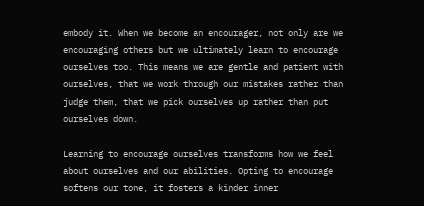embody it. When we become an encourager, not only are we encouraging others but we ultimately learn to encourage ourselves too. This means we are gentle and patient with ourselves, that we work through our mistakes rather than judge them, that we pick ourselves up rather than put ourselves down.

Learning to encourage ourselves transforms how we feel about ourselves and our abilities. Opting to encourage softens our tone, it fosters a kinder inner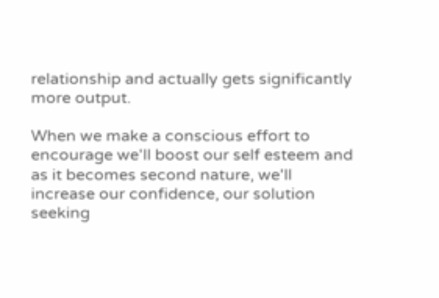relationship and actually gets significantly more output.

When we make a conscious effort to encourage we'll boost our self esteem and as it becomes second nature, we'll increase our confidence, our solution seeking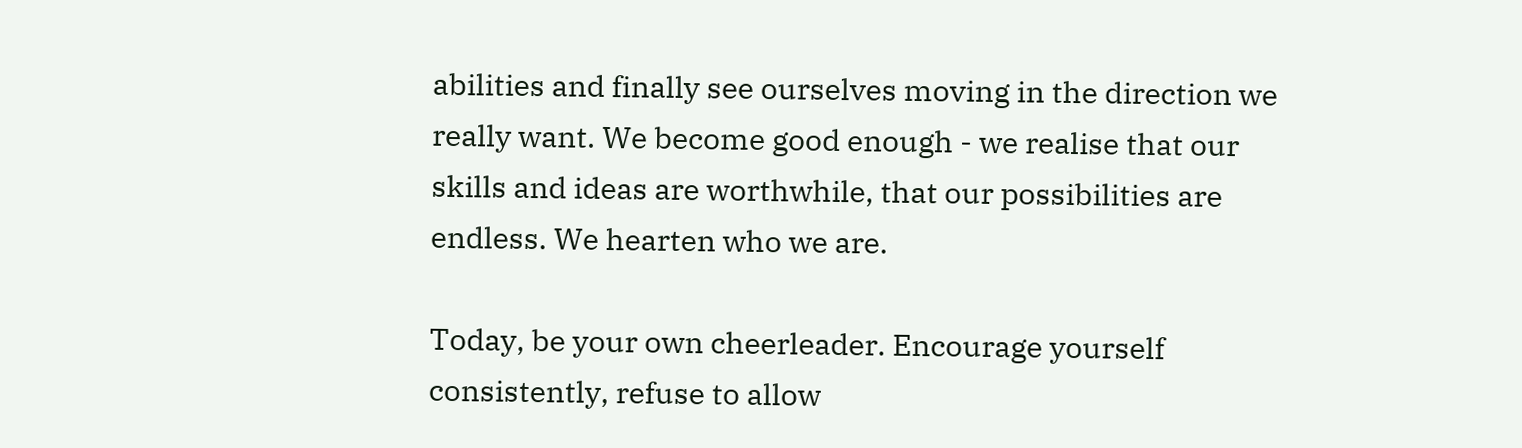abilities and finally see ourselves moving in the direction we really want. We become good enough - we realise that our skills and ideas are worthwhile, that our possibilities are endless. We hearten who we are.

Today, be your own cheerleader. Encourage yourself consistently, refuse to allow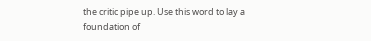the critic pipe up. Use this word to lay a foundation of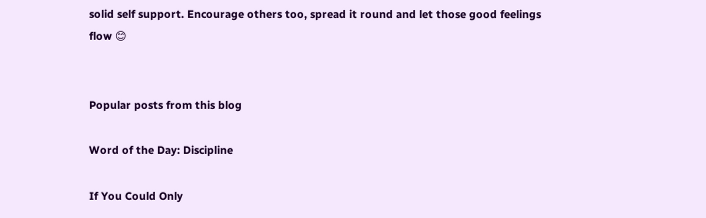solid self support. Encourage others too, spread it round and let those good feelings flow 😊


Popular posts from this blog

Word of the Day: Discipline

If You Could Only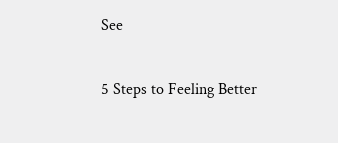See

5 Steps to Feeling Better